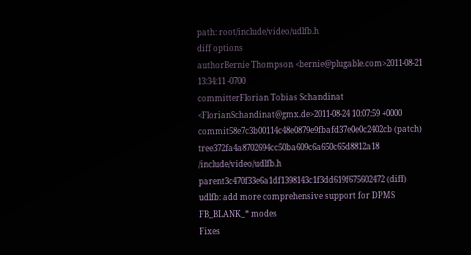path: root/include/video/udlfb.h
diff options
authorBernie Thompson <bernie@plugable.com>2011-08-21 13:34:11 -0700
committerFlorian Tobias Schandinat <FlorianSchandinat@gmx.de>2011-08-24 10:07:59 +0000
commit58e7c3b00114c48e0879e9fbafd37e0e0c2402cb (patch)
tree372fa4a8702694cc50ba609c6a650c65d8812a18 /include/video/udlfb.h
parent3c470f33e6a1df1398143c1f3dd619f675602472 (diff)
udlfb: add more comprehensive support for DPMS FB_BLANK_* modes
Fixes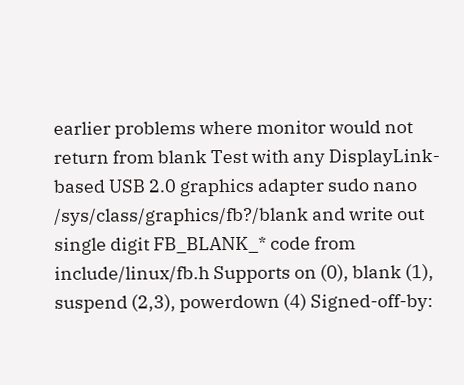earlier problems where monitor would not return from blank Test with any DisplayLink-based USB 2.0 graphics adapter sudo nano /sys/class/graphics/fb?/blank and write out single digit FB_BLANK_* code from include/linux/fb.h Supports on (0), blank (1), suspend (2,3), powerdown (4) Signed-off-by: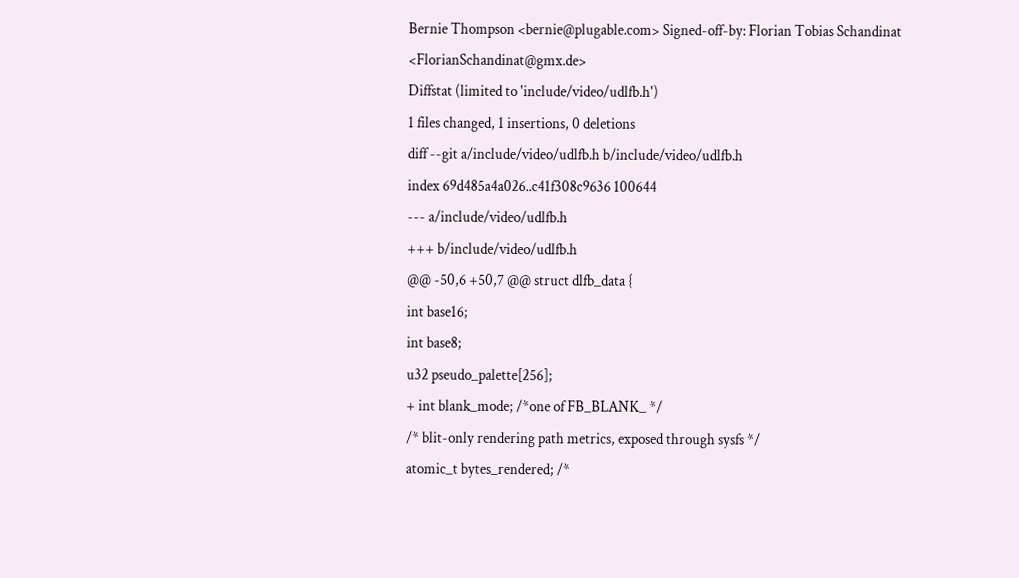Bernie Thompson <bernie@plugable.com> Signed-off-by: Florian Tobias Schandinat <FlorianSchandinat@gmx.de>
Diffstat (limited to 'include/video/udlfb.h')
1 files changed, 1 insertions, 0 deletions
diff --git a/include/video/udlfb.h b/include/video/udlfb.h
index 69d485a4a026..c41f308c9636 100644
--- a/include/video/udlfb.h
+++ b/include/video/udlfb.h
@@ -50,6 +50,7 @@ struct dlfb_data {
int base16;
int base8;
u32 pseudo_palette[256];
+ int blank_mode; /*one of FB_BLANK_ */
/* blit-only rendering path metrics, exposed through sysfs */
atomic_t bytes_rendered; /*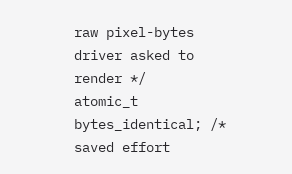raw pixel-bytes driver asked to render */
atomic_t bytes_identical; /* saved effort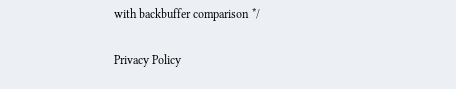with backbuffer comparison */

Privacy Policy